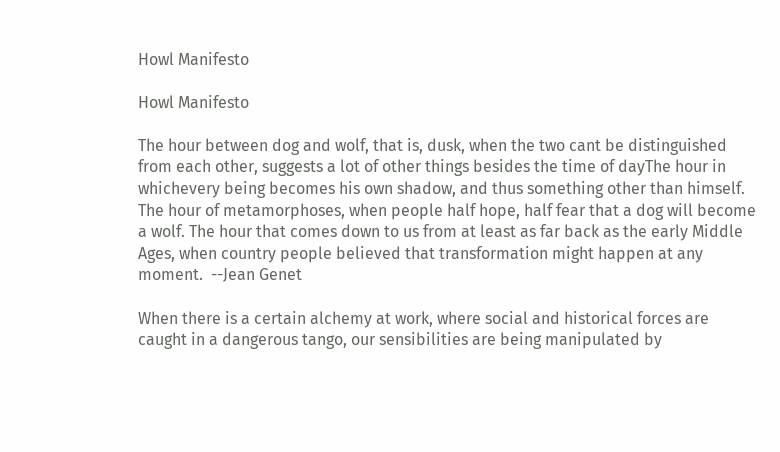Howl Manifesto

Howl Manifesto

The hour between dog and wolf, that is, dusk, when the two cant be distinguished from each other, suggests a lot of other things besides the time of dayThe hour in whichevery being becomes his own shadow, and thus something other than himself. The hour of metamorphoses, when people half hope, half fear that a dog will become a wolf. The hour that comes down to us from at least as far back as the early Middle Ages, when country people believed that transformation might happen at any moment.  --Jean Genet

When there is a certain alchemy at work, where social and historical forces are caught in a dangerous tango, our sensibilities are being manipulated by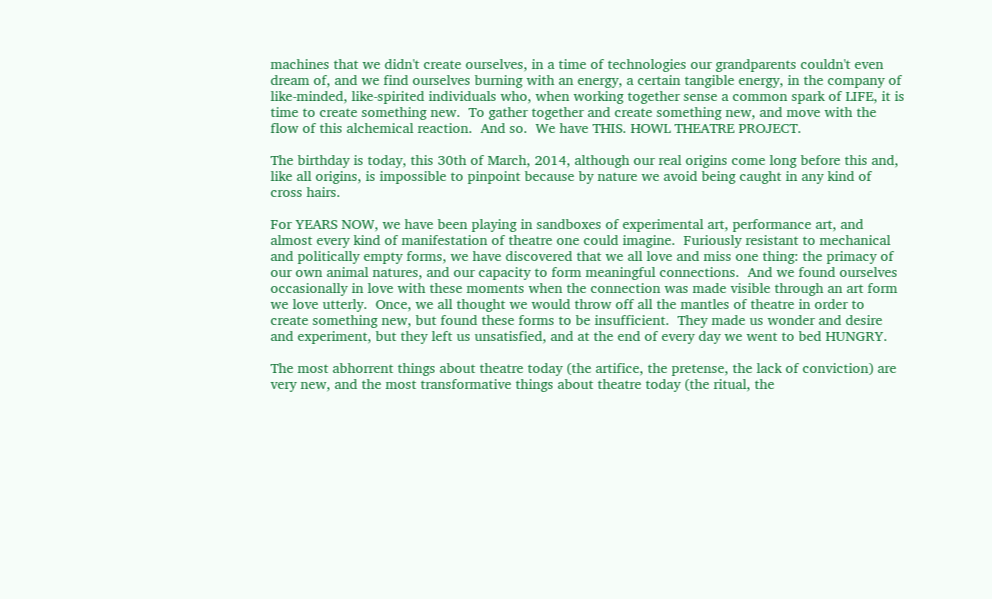machines that we didn't create ourselves, in a time of technologies our grandparents couldn't even dream of, and we find ourselves burning with an energy, a certain tangible energy, in the company of like-minded, like-spirited individuals who, when working together sense a common spark of LIFE, it is time to create something new.  To gather together and create something new, and move with the flow of this alchemical reaction.  And so.  We have THIS. HOWL THEATRE PROJECT.

The birthday is today, this 30th of March, 2014, although our real origins come long before this and, like all origins, is impossible to pinpoint because by nature we avoid being caught in any kind of cross hairs.

For YEARS NOW, we have been playing in sandboxes of experimental art, performance art, and almost every kind of manifestation of theatre one could imagine.  Furiously resistant to mechanical and politically empty forms, we have discovered that we all love and miss one thing: the primacy of our own animal natures, and our capacity to form meaningful connections.  And we found ourselves occasionally in love with these moments when the connection was made visible through an art form we love utterly.  Once, we all thought we would throw off all the mantles of theatre in order to create something new, but found these forms to be insufficient.  They made us wonder and desire and experiment, but they left us unsatisfied, and at the end of every day we went to bed HUNGRY.

The most abhorrent things about theatre today (the artifice, the pretense, the lack of conviction) are very new, and the most transformative things about theatre today (the ritual, the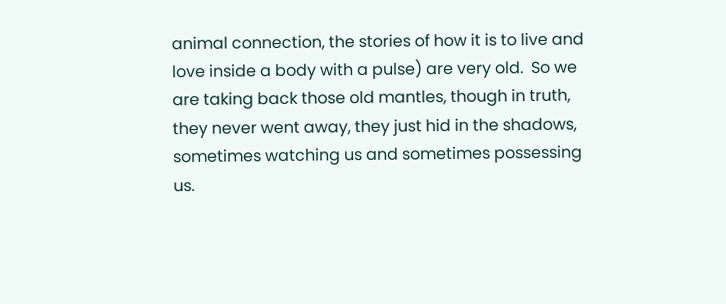animal connection, the stories of how it is to live and love inside a body with a pulse) are very old.  So we are taking back those old mantles, though in truth, they never went away, they just hid in the shadows, sometimes watching us and sometimes possessing us.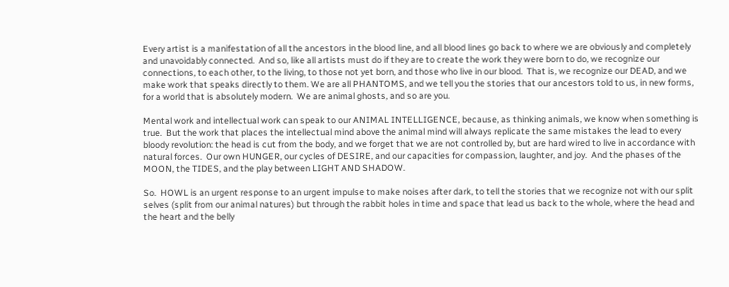Every artist is a manifestation of all the ancestors in the blood line, and all blood lines go back to where we are obviously and completely and unavoidably connected.  And so, like all artists must do if they are to create the work they were born to do, we recognize our connections, to each other, to the living, to those not yet born, and those who live in our blood.  That is, we recognize our DEAD, and we make work that speaks directly to them. We are all PHANTOMS, and we tell you the stories that our ancestors told to us, in new forms, for a world that is absolutely modern.  We are animal ghosts, and so are you.

Mental work and intellectual work can speak to our ANIMAL INTELLIGENCE, because, as thinking animals, we know when something is true.  But the work that places the intellectual mind above the animal mind will always replicate the same mistakes the lead to every bloody revolution: the head is cut from the body, and we forget that we are not controlled by, but are hard wired to live in accordance with natural forces.  Our own HUNGER, our cycles of DESIRE, and our capacities for compassion, laughter, and joy.  And the phases of the MOON, the TIDES, and the play between LIGHT AND SHADOW.

So.  HOWL is an urgent response to an urgent impulse to make noises after dark, to tell the stories that we recognize not with our split selves (split from our animal natures) but through the rabbit holes in time and space that lead us back to the whole, where the head and the heart and the belly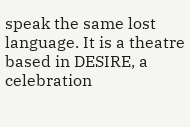speak the same lost language. It is a theatre based in DESIRE, a celebration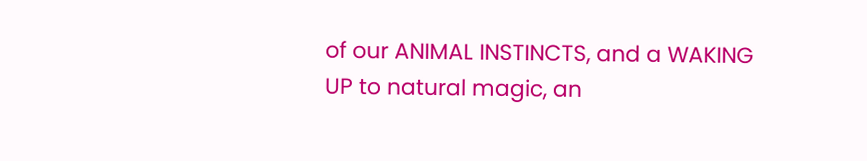of our ANIMAL INSTINCTS, and a WAKING UP to natural magic, an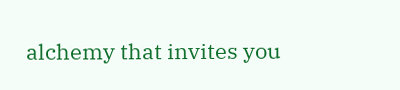alchemy that invites you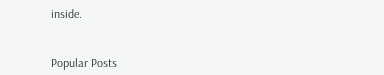inside.


Popular Posts